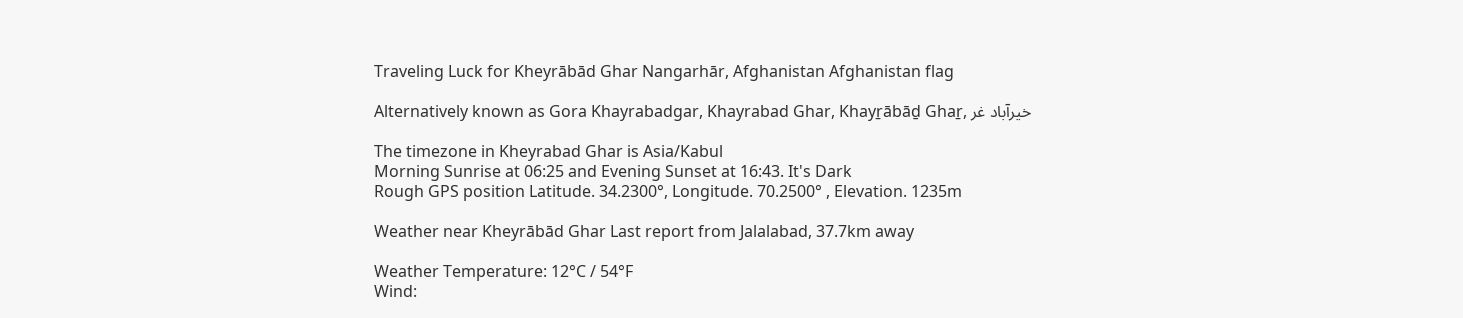Traveling Luck for Kheyrābād Ghar Nangarhār, Afghanistan Afghanistan flag

Alternatively known as Gora Khayrabadgar, Khayrabad Ghar, Khayṟābāḏ Ghaṟ, خيرآباد غر

The timezone in Kheyrabad Ghar is Asia/Kabul
Morning Sunrise at 06:25 and Evening Sunset at 16:43. It's Dark
Rough GPS position Latitude. 34.2300°, Longitude. 70.2500° , Elevation. 1235m

Weather near Kheyrābād Ghar Last report from Jalalabad, 37.7km away

Weather Temperature: 12°C / 54°F
Wind: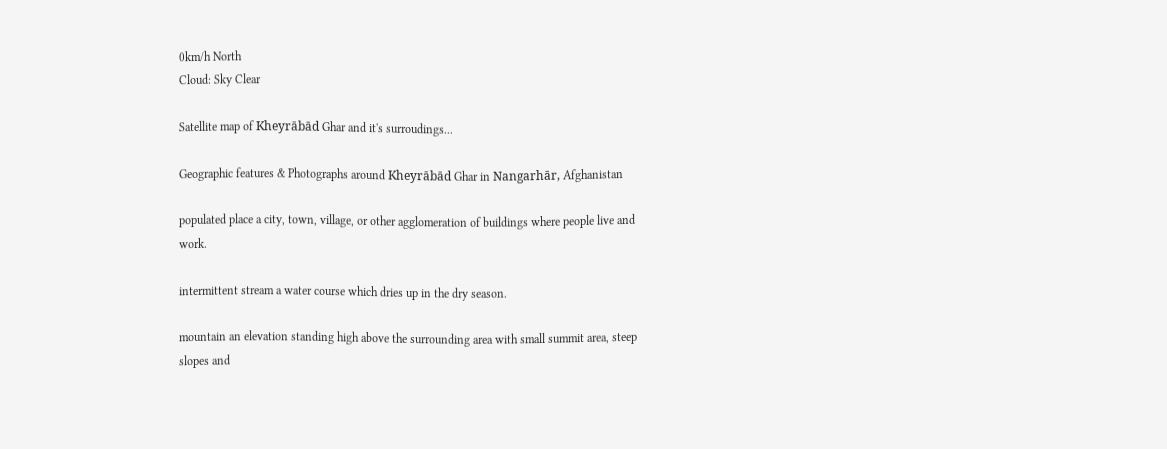0km/h North
Cloud: Sky Clear

Satellite map of Kheyrābād Ghar and it's surroudings...

Geographic features & Photographs around Kheyrābād Ghar in Nangarhār, Afghanistan

populated place a city, town, village, or other agglomeration of buildings where people live and work.

intermittent stream a water course which dries up in the dry season.

mountain an elevation standing high above the surrounding area with small summit area, steep slopes and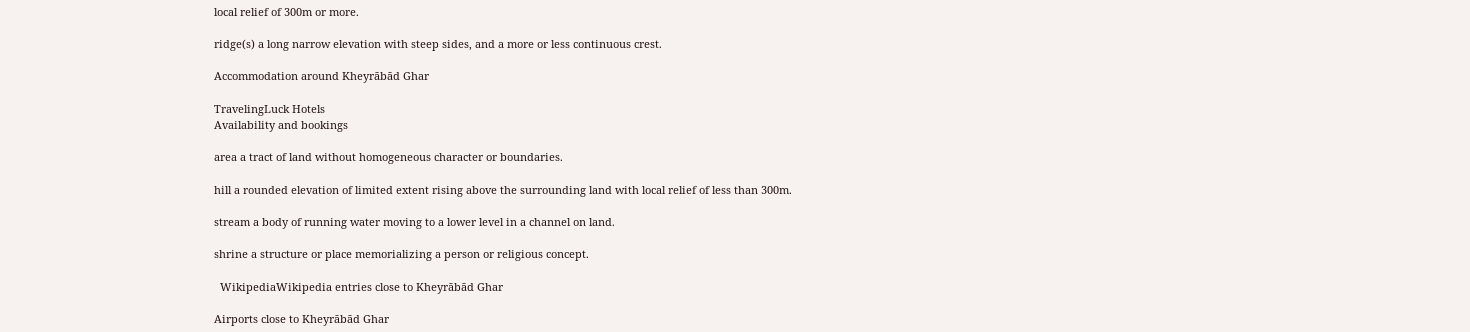local relief of 300m or more.

ridge(s) a long narrow elevation with steep sides, and a more or less continuous crest.

Accommodation around Kheyrābād Ghar

TravelingLuck Hotels
Availability and bookings

area a tract of land without homogeneous character or boundaries.

hill a rounded elevation of limited extent rising above the surrounding land with local relief of less than 300m.

stream a body of running water moving to a lower level in a channel on land.

shrine a structure or place memorializing a person or religious concept.

  WikipediaWikipedia entries close to Kheyrābād Ghar

Airports close to Kheyrābād Ghar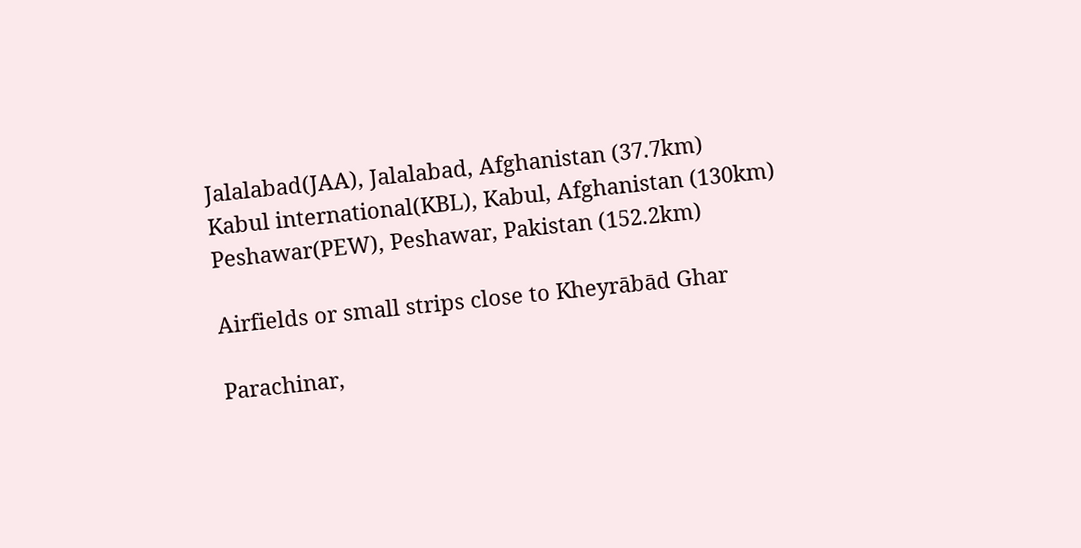Jalalabad(JAA), Jalalabad, Afghanistan (37.7km)
Kabul international(KBL), Kabul, Afghanistan (130km)
Peshawar(PEW), Peshawar, Pakistan (152.2km)

Airfields or small strips close to Kheyrābād Ghar

Parachinar,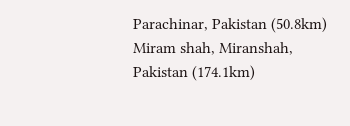Parachinar, Pakistan (50.8km)
Miram shah, Miranshah, Pakistan (174.1km)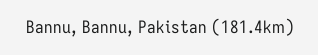Bannu, Bannu, Pakistan (181.4km)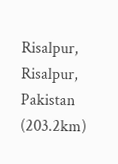Risalpur, Risalpur, Pakistan (203.2km)